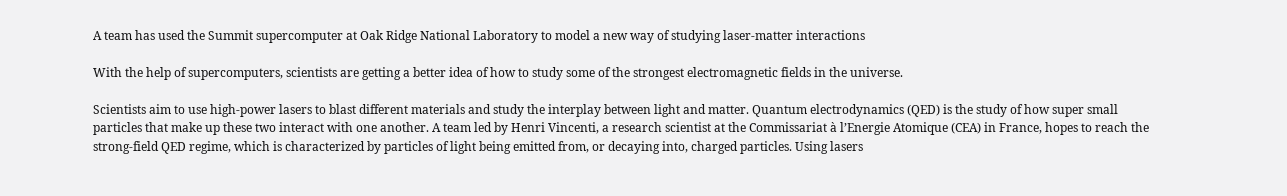A team has used the Summit supercomputer at Oak Ridge National Laboratory to model a new way of studying laser-matter interactions

With the help of supercomputers, scientists are getting a better idea of how to study some of the strongest electromagnetic fields in the universe.

Scientists aim to use high-power lasers to blast different materials and study the interplay between light and matter. Quantum electrodynamics (QED) is the study of how super small particles that make up these two interact with one another. A team led by Henri Vincenti, a research scientist at the Commissariat à l’Energie Atomique (CEA) in France, hopes to reach the strong-field QED regime, which is characterized by particles of light being emitted from, or decaying into, charged particles. Using lasers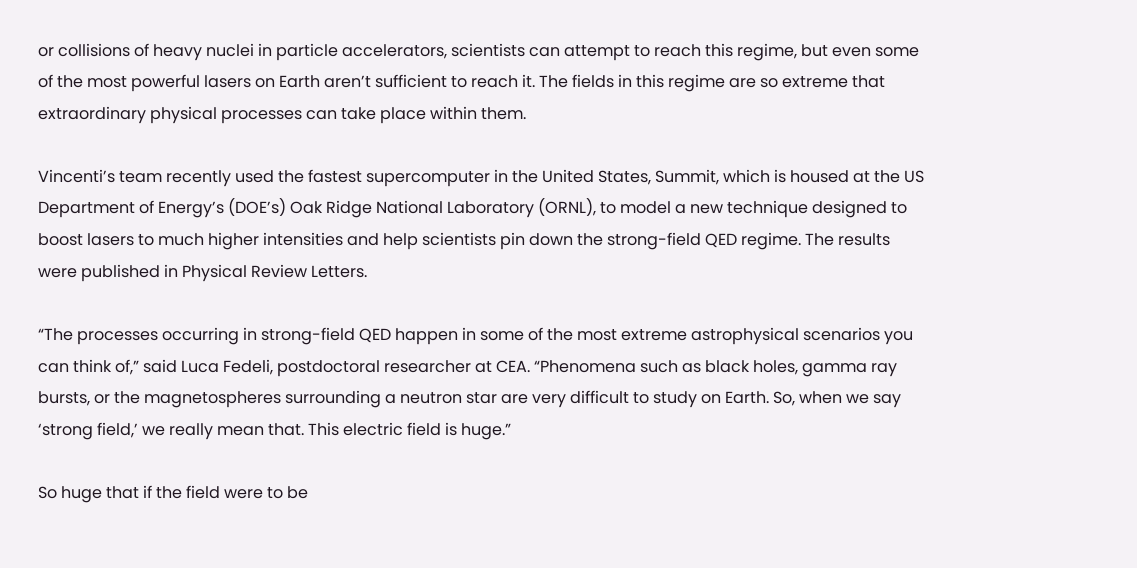or collisions of heavy nuclei in particle accelerators, scientists can attempt to reach this regime, but even some of the most powerful lasers on Earth aren’t sufficient to reach it. The fields in this regime are so extreme that extraordinary physical processes can take place within them.

Vincenti’s team recently used the fastest supercomputer in the United States, Summit, which is housed at the US Department of Energy’s (DOE’s) Oak Ridge National Laboratory (ORNL), to model a new technique designed to boost lasers to much higher intensities and help scientists pin down the strong-field QED regime. The results were published in Physical Review Letters.

“The processes occurring in strong-field QED happen in some of the most extreme astrophysical scenarios you can think of,” said Luca Fedeli, postdoctoral researcher at CEA. “Phenomena such as black holes, gamma ray bursts, or the magnetospheres surrounding a neutron star are very difficult to study on Earth. So, when we say ‘strong field,’ we really mean that. This electric field is huge.”

So huge that if the field were to be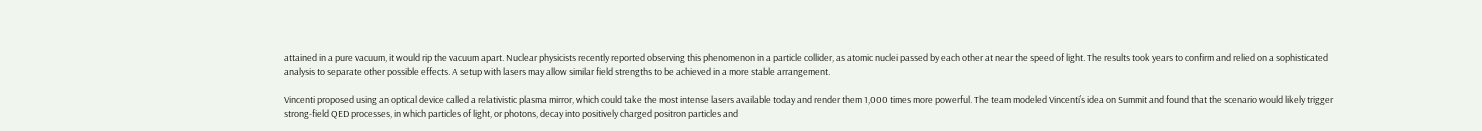attained in a pure vacuum, it would rip the vacuum apart. Nuclear physicists recently reported observing this phenomenon in a particle collider, as atomic nuclei passed by each other at near the speed of light. The results took years to confirm and relied on a sophisticated analysis to separate other possible effects. A setup with lasers may allow similar field strengths to be achieved in a more stable arrangement.

Vincenti proposed using an optical device called a relativistic plasma mirror, which could take the most intense lasers available today and render them 1,000 times more powerful. The team modeled Vincenti’s idea on Summit and found that the scenario would likely trigger strong-field QED processes, in which particles of light, or photons, decay into positively charged positron particles and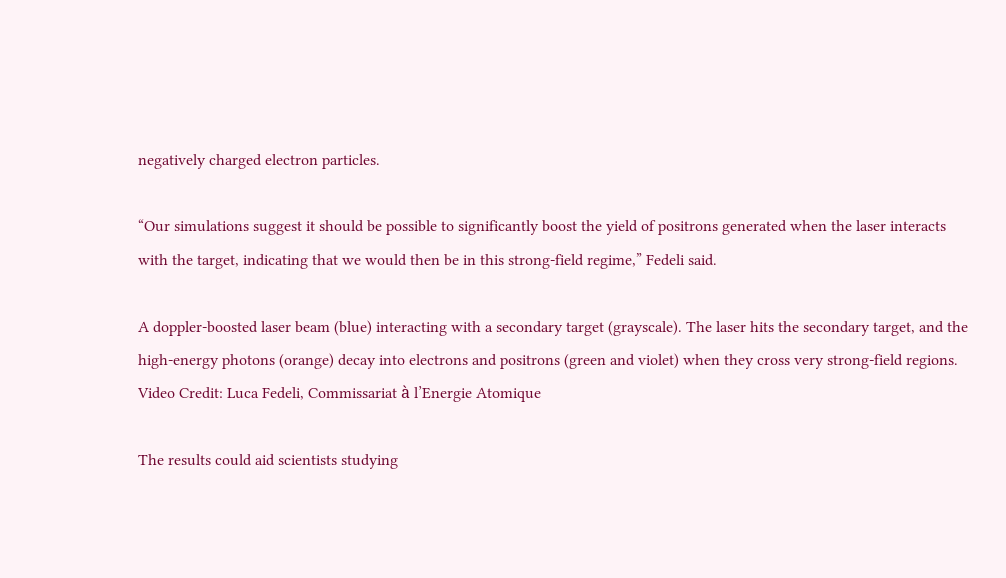negatively charged electron particles.

“Our simulations suggest it should be possible to significantly boost the yield of positrons generated when the laser interacts with the target, indicating that we would then be in this strong-field regime,” Fedeli said.

A doppler-boosted laser beam (blue) interacting with a secondary target (grayscale). The laser hits the secondary target, and the high-energy photons (orange) decay into electrons and positrons (green and violet) when they cross very strong-field regions. Video Credit: Luca Fedeli, Commissariat à l’Energie Atomique

The results could aid scientists studying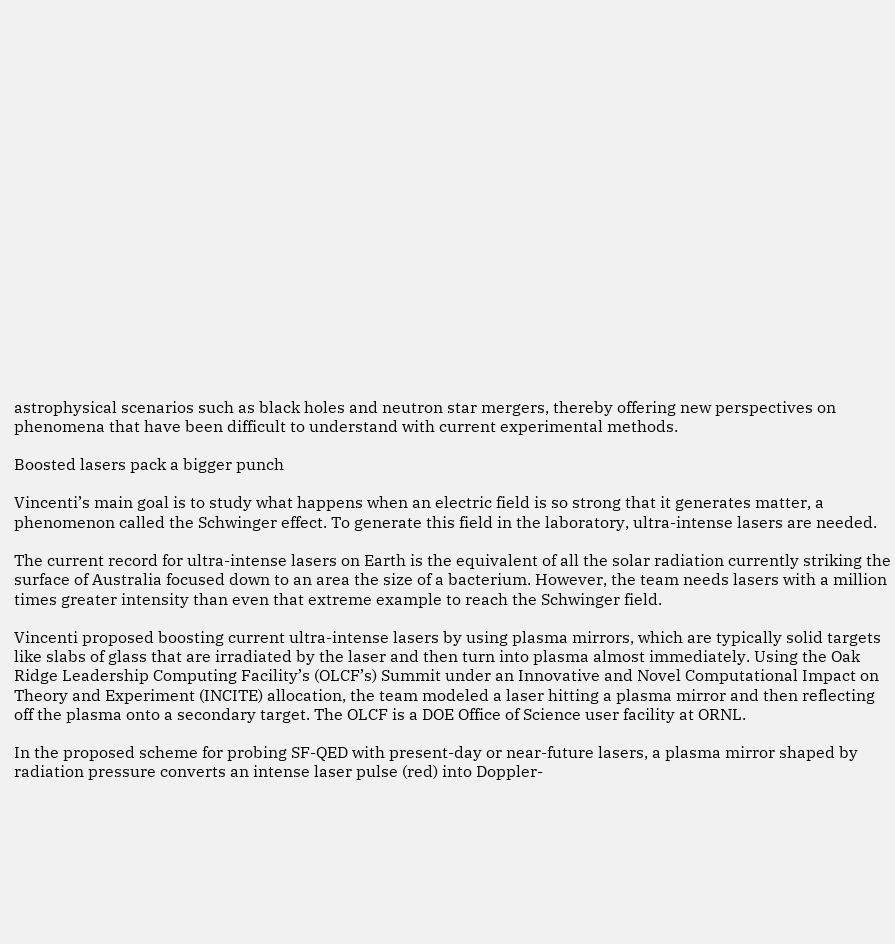astrophysical scenarios such as black holes and neutron star mergers, thereby offering new perspectives on phenomena that have been difficult to understand with current experimental methods.

Boosted lasers pack a bigger punch

Vincenti’s main goal is to study what happens when an electric field is so strong that it generates matter, a phenomenon called the Schwinger effect. To generate this field in the laboratory, ultra-intense lasers are needed.

The current record for ultra-intense lasers on Earth is the equivalent of all the solar radiation currently striking the surface of Australia focused down to an area the size of a bacterium. However, the team needs lasers with a million times greater intensity than even that extreme example to reach the Schwinger field.

Vincenti proposed boosting current ultra-intense lasers by using plasma mirrors, which are typically solid targets like slabs of glass that are irradiated by the laser and then turn into plasma almost immediately. Using the Oak Ridge Leadership Computing Facility’s (OLCF’s) Summit under an Innovative and Novel Computational Impact on Theory and Experiment (INCITE) allocation, the team modeled a laser hitting a plasma mirror and then reflecting off the plasma onto a secondary target. The OLCF is a DOE Office of Science user facility at ORNL.

In the proposed scheme for probing SF-QED with present-day or near-future lasers, a plasma mirror shaped by radiation pressure converts an intense laser pulse (red) into Doppler-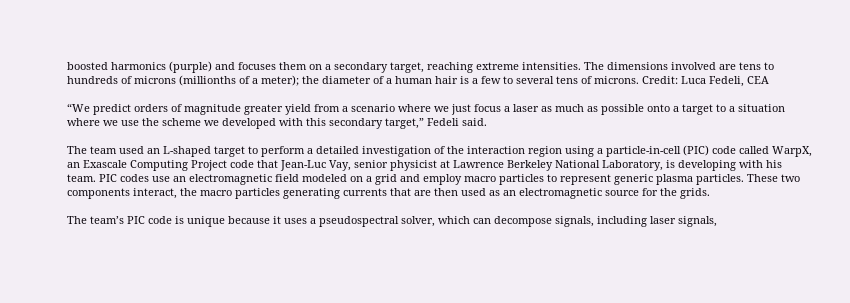boosted harmonics (purple) and focuses them on a secondary target, reaching extreme intensities. The dimensions involved are tens to hundreds of microns (millionths of a meter); the diameter of a human hair is a few to several tens of microns. Credit: Luca Fedeli, CEA

“We predict orders of magnitude greater yield from a scenario where we just focus a laser as much as possible onto a target to a situation where we use the scheme we developed with this secondary target,” Fedeli said.

The team used an L-shaped target to perform a detailed investigation of the interaction region using a particle-in-cell (PIC) code called WarpX, an Exascale Computing Project code that Jean‑Luc Vay, senior physicist at Lawrence Berkeley National Laboratory, is developing with his team. PIC codes use an electromagnetic field modeled on a grid and employ macro particles to represent generic plasma particles. These two components interact, the macro particles generating currents that are then used as an electromagnetic source for the grids.

The team’s PIC code is unique because it uses a pseudospectral solver, which can decompose signals, including laser signals,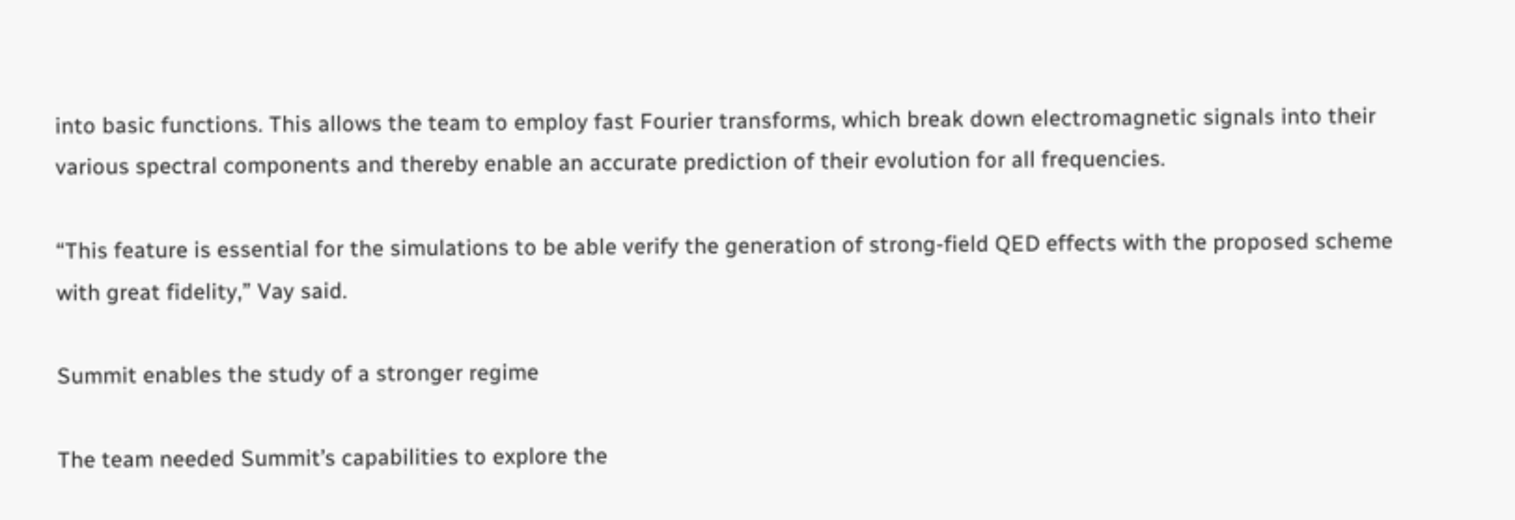into basic functions. This allows the team to employ fast Fourier transforms, which break down electromagnetic signals into their various spectral components and thereby enable an accurate prediction of their evolution for all frequencies.

“This feature is essential for the simulations to be able verify the generation of strong-field QED effects with the proposed scheme with great fidelity,” Vay said.

Summit enables the study of a stronger regime

The team needed Summit’s capabilities to explore the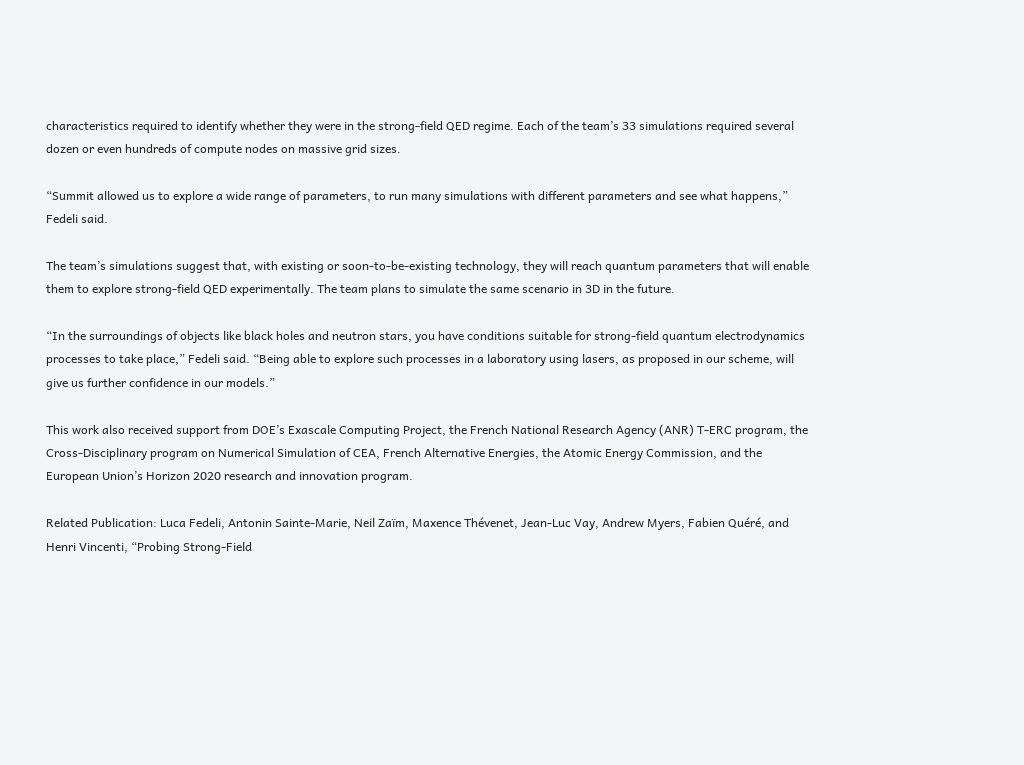characteristics required to identify whether they were in the strong-field QED regime. Each of the team’s 33 simulations required several dozen or even hundreds of compute nodes on massive grid sizes.

“Summit allowed us to explore a wide range of parameters, to run many simulations with different parameters and see what happens,” Fedeli said.

The team’s simulations suggest that, with existing or soon-to-be-existing technology, they will reach quantum parameters that will enable them to explore strong-field QED experimentally. The team plans to simulate the same scenario in 3D in the future.

“In the surroundings of objects like black holes and neutron stars, you have conditions suitable for strong-field quantum electrodynamics processes to take place,” Fedeli said. “Being able to explore such processes in a laboratory using lasers, as proposed in our scheme, will give us further confidence in our models.”

This work also received support from DOE’s Exascale Computing Project, the French National Research Agency (ANR) T-ERC program, the Cross-Disciplinary program on Numerical Simulation of CEA, French Alternative Energies, the Atomic Energy Commission, and the European Union’s Horizon 2020 research and innovation program.

Related Publication: Luca Fedeli, Antonin Sainte-Marie, Neil Zaïm, Maxence Thévenet, Jean-Luc Vay, Andrew Myers, Fabien Quéré, and Henri Vincenti, “Probing Strong-Field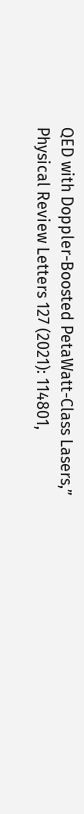QED with Doppler-Boosted PetaWatt-Class Lasers,” Physical Review Letters 127 (2021): 114801,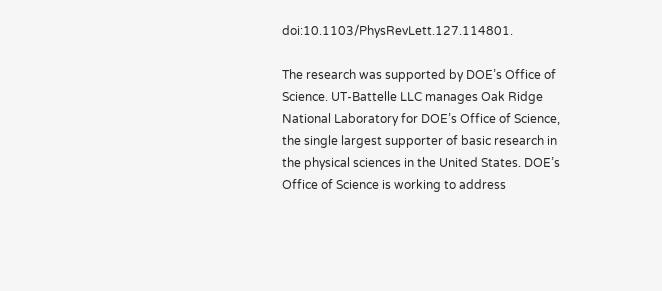doi:10.1103/PhysRevLett.127.114801.

The research was supported by DOE’s Office of Science. UT-Battelle LLC manages Oak Ridge National Laboratory for DOE’s Office of Science, the single largest supporter of basic research in the physical sciences in the United States. DOE’s Office of Science is working to address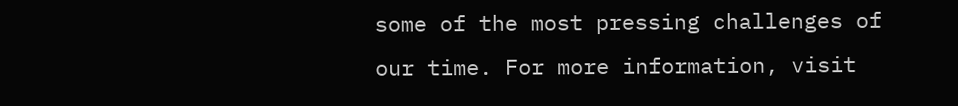some of the most pressing challenges of our time. For more information, visit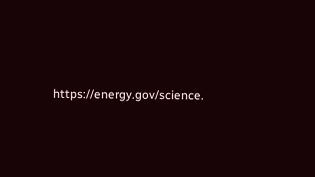https://energy.gov/science.